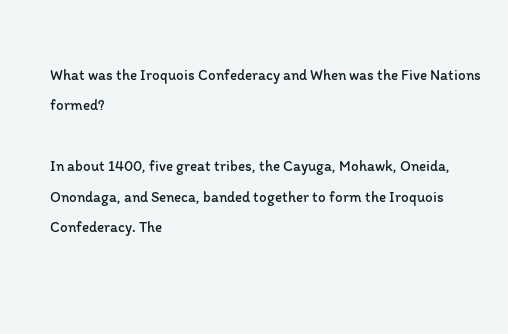What was the Iroquois Confederacy and When was the Five Nations formed?

In about 1400, five great tribes, the Cayuga, Mohawk, Oneida, Onondaga, and Seneca, banded together to form the Iroquois Confederacy. The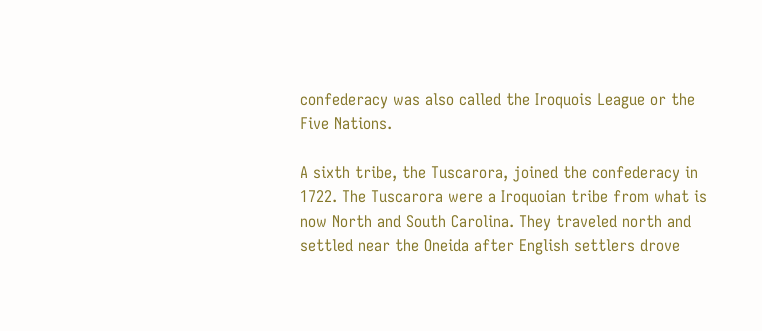confederacy was also called the Iroquois League or the Five Nations.

A sixth tribe, the Tuscarora, joined the confederacy in 1722. The Tuscarora were a Iroquoian tribe from what is now North and South Carolina. They traveled north and settled near the Oneida after English settlers drove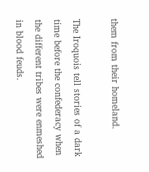them from their homeland.

The Iroquois tell stories of a dark time before the confederacy when the different tribes were enmeshed in blood feuds.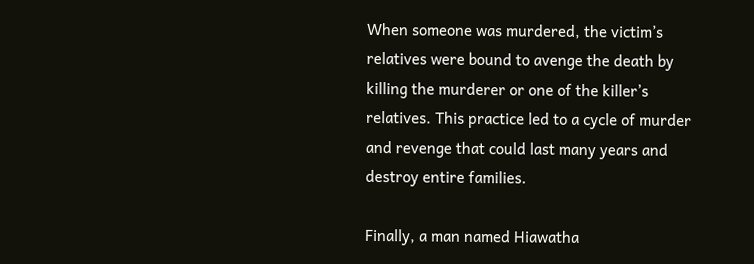When someone was murdered, the victim’s relatives were bound to avenge the death by killing the murderer or one of the killer’s relatives. This practice led to a cycle of murder and revenge that could last many years and destroy entire families.

Finally, a man named Hiawatha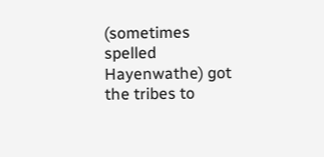(sometimes spelled Hayenwathe) got the tribes to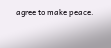agree to make peace.